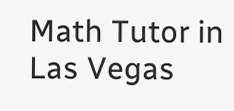Math Tutor in Las Vegas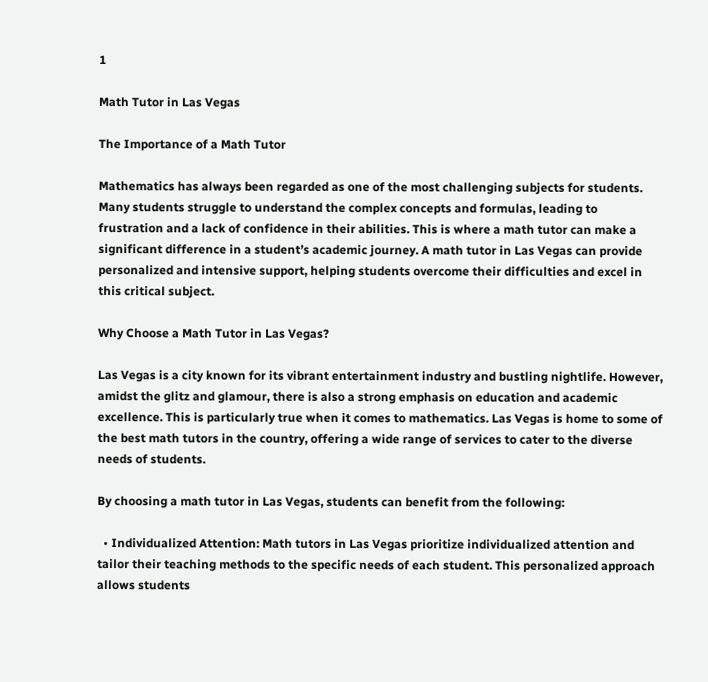1

Math Tutor in Las Vegas

The Importance of a Math Tutor

Mathematics has always been regarded as one of the most challenging subjects for students. Many students struggle to understand the complex concepts and formulas, leading to frustration and a lack of confidence in their abilities. This is where a math tutor can make a significant difference in a student’s academic journey. A math tutor in Las Vegas can provide personalized and intensive support, helping students overcome their difficulties and excel in this critical subject.

Why Choose a Math Tutor in Las Vegas?

Las Vegas is a city known for its vibrant entertainment industry and bustling nightlife. However, amidst the glitz and glamour, there is also a strong emphasis on education and academic excellence. This is particularly true when it comes to mathematics. Las Vegas is home to some of the best math tutors in the country, offering a wide range of services to cater to the diverse needs of students.

By choosing a math tutor in Las Vegas, students can benefit from the following:

  • Individualized Attention: Math tutors in Las Vegas prioritize individualized attention and tailor their teaching methods to the specific needs of each student. This personalized approach allows students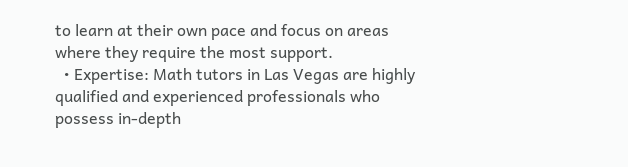to learn at their own pace and focus on areas where they require the most support.
  • Expertise: Math tutors in Las Vegas are highly qualified and experienced professionals who possess in-depth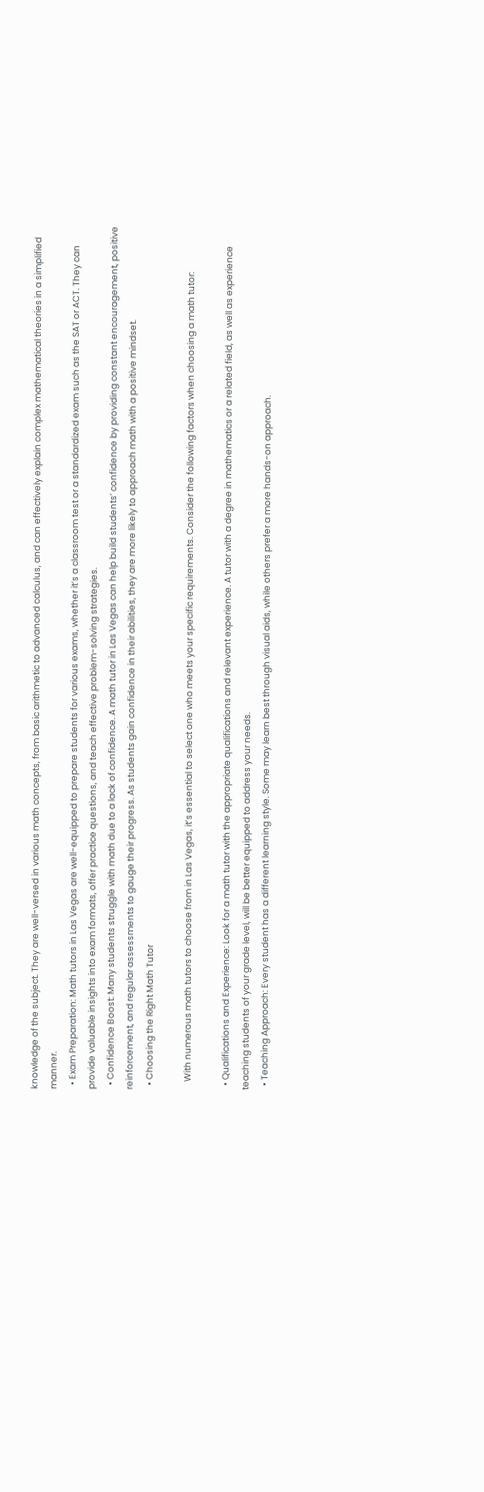knowledge of the subject. They are well-versed in various math concepts, from basic arithmetic to advanced calculus, and can effectively explain complex mathematical theories in a simplified manner.
  • Exam Preparation: Math tutors in Las Vegas are well-equipped to prepare students for various exams, whether it’s a classroom test or a standardized exam such as the SAT or ACT. They can provide valuable insights into exam formats, offer practice questions, and teach effective problem-solving strategies.
  • Confidence Boost: Many students struggle with math due to a lack of confidence. A math tutor in Las Vegas can help build students’ confidence by providing constant encouragement, positive reinforcement, and regular assessments to gauge their progress. As students gain confidence in their abilities, they are more likely to approach math with a positive mindset.
  • Choosing the Right Math Tutor

    With numerous math tutors to choose from in Las Vegas, it’s essential to select one who meets your specific requirements. Consider the following factors when choosing a math tutor:

  • Qualifications and Experience: Look for a math tutor with the appropriate qualifications and relevant experience. A tutor with a degree in mathematics or a related field, as well as experience teaching students of your grade level, will be better equipped to address your needs.
  • Teaching Approach: Every student has a different learning style. Some may learn best through visual aids, while others prefer a more hands-on approach.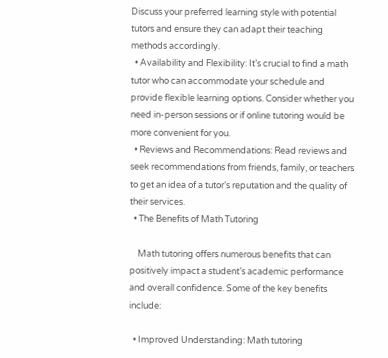Discuss your preferred learning style with potential tutors and ensure they can adapt their teaching methods accordingly.
  • Availability and Flexibility: It’s crucial to find a math tutor who can accommodate your schedule and provide flexible learning options. Consider whether you need in-person sessions or if online tutoring would be more convenient for you.
  • Reviews and Recommendations: Read reviews and seek recommendations from friends, family, or teachers to get an idea of a tutor’s reputation and the quality of their services.
  • The Benefits of Math Tutoring

    Math tutoring offers numerous benefits that can positively impact a student’s academic performance and overall confidence. Some of the key benefits include:

  • Improved Understanding: Math tutoring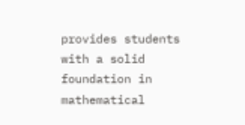provides students with a solid foundation in mathematical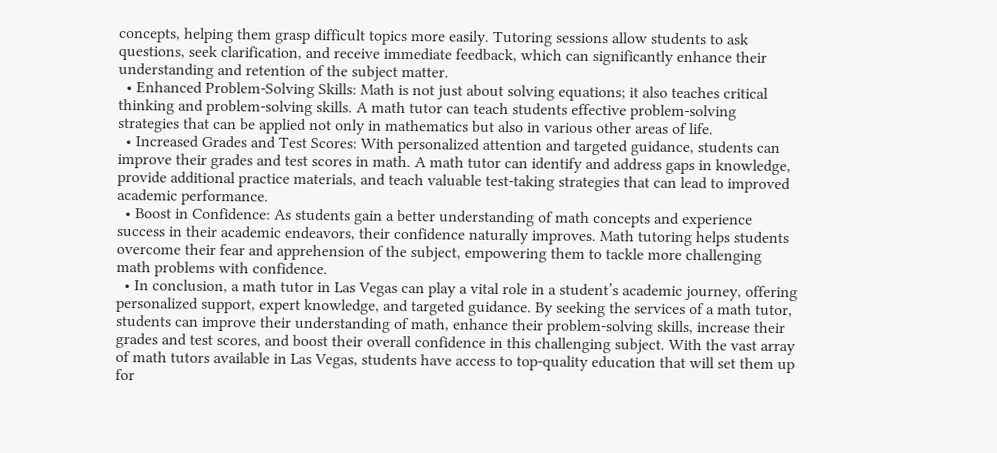concepts, helping them grasp difficult topics more easily. Tutoring sessions allow students to ask questions, seek clarification, and receive immediate feedback, which can significantly enhance their understanding and retention of the subject matter.
  • Enhanced Problem-Solving Skills: Math is not just about solving equations; it also teaches critical thinking and problem-solving skills. A math tutor can teach students effective problem-solving strategies that can be applied not only in mathematics but also in various other areas of life.
  • Increased Grades and Test Scores: With personalized attention and targeted guidance, students can improve their grades and test scores in math. A math tutor can identify and address gaps in knowledge, provide additional practice materials, and teach valuable test-taking strategies that can lead to improved academic performance.
  • Boost in Confidence: As students gain a better understanding of math concepts and experience success in their academic endeavors, their confidence naturally improves. Math tutoring helps students overcome their fear and apprehension of the subject, empowering them to tackle more challenging math problems with confidence.
  • In conclusion, a math tutor in Las Vegas can play a vital role in a student’s academic journey, offering personalized support, expert knowledge, and targeted guidance. By seeking the services of a math tutor, students can improve their understanding of math, enhance their problem-solving skills, increase their grades and test scores, and boost their overall confidence in this challenging subject. With the vast array of math tutors available in Las Vegas, students have access to top-quality education that will set them up for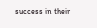success in their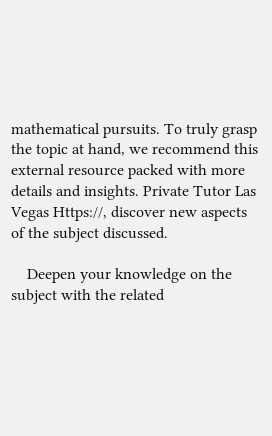mathematical pursuits. To truly grasp the topic at hand, we recommend this external resource packed with more details and insights. Private Tutor Las Vegas Https://, discover new aspects of the subject discussed.

    Deepen your knowledge on the subject with the related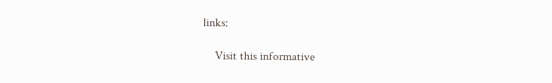links:

    Visit this informative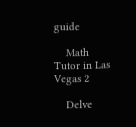guide

    Math Tutor in Las Vegas 2

    Delve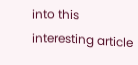into this interesting article